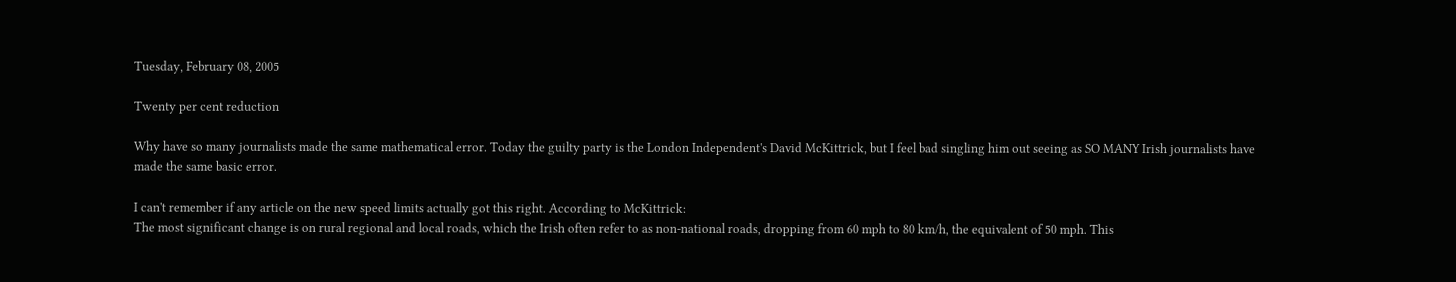Tuesday, February 08, 2005

Twenty per cent reduction

Why have so many journalists made the same mathematical error. Today the guilty party is the London Independent's David McKittrick, but I feel bad singling him out seeing as SO MANY Irish journalists have made the same basic error.

I can't remember if any article on the new speed limits actually got this right. According to McKittrick:
The most significant change is on rural regional and local roads, which the Irish often refer to as non-national roads, dropping from 60 mph to 80 km/h, the equivalent of 50 mph. This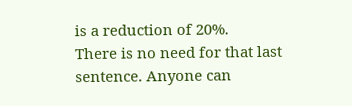is a reduction of 20%.
There is no need for that last sentence. Anyone can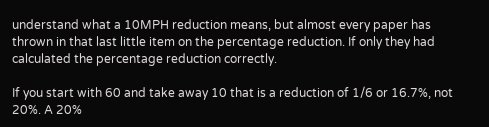understand what a 10MPH reduction means, but almost every paper has thrown in that last little item on the percentage reduction. If only they had calculated the percentage reduction correctly.

If you start with 60 and take away 10 that is a reduction of 1/6 or 16.7%, not 20%. A 20%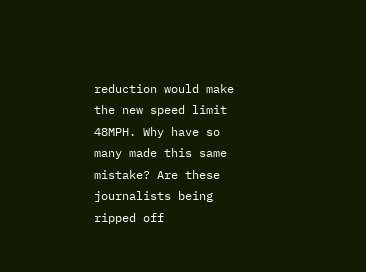reduction would make the new speed limit 48MPH. Why have so many made this same mistake? Are these journalists being ripped off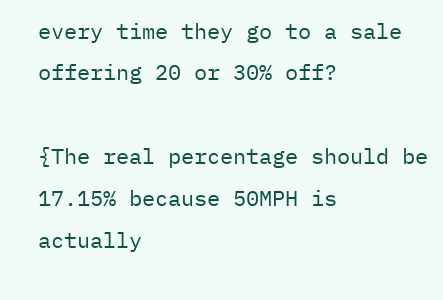every time they go to a sale offering 20 or 30% off?

{The real percentage should be 17.15% because 50MPH is actually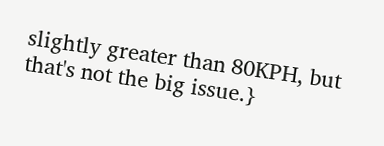slightly greater than 80KPH, but that's not the big issue.}